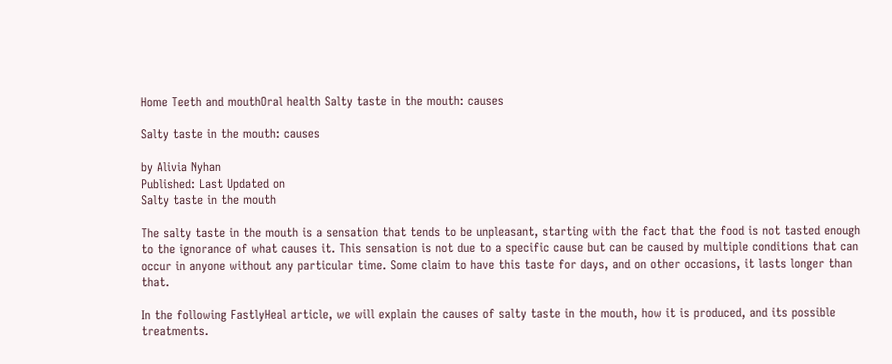Home Teeth and mouthOral health Salty taste in the mouth: causes

Salty taste in the mouth: causes

by Alivia Nyhan
Published: Last Updated on
Salty taste in the mouth

The salty taste in the mouth is a sensation that tends to be unpleasant, starting with the fact that the food is not tasted enough to the ignorance of what causes it. This sensation is not due to a specific cause but can be caused by multiple conditions that can occur in anyone without any particular time. Some claim to have this taste for days, and on other occasions, it lasts longer than that.

In the following FastlyHeal article, we will explain the causes of salty taste in the mouth, how it is produced, and its possible treatments.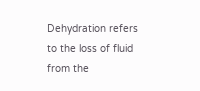Dehydration refers to the loss of fluid from the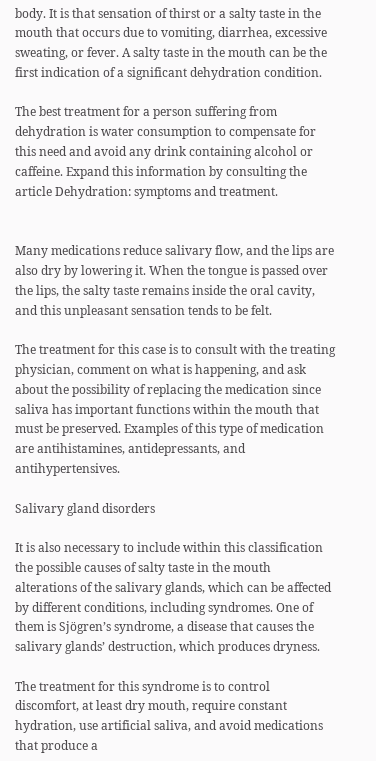body. It is that sensation of thirst or a salty taste in the mouth that occurs due to vomiting, diarrhea, excessive sweating, or fever. A salty taste in the mouth can be the first indication of a significant dehydration condition.

The best treatment for a person suffering from dehydration is water consumption to compensate for this need and avoid any drink containing alcohol or caffeine. Expand this information by consulting the article Dehydration: symptoms and treatment.


Many medications reduce salivary flow, and the lips are also dry by lowering it. When the tongue is passed over the lips, the salty taste remains inside the oral cavity, and this unpleasant sensation tends to be felt.

The treatment for this case is to consult with the treating physician, comment on what is happening, and ask about the possibility of replacing the medication since saliva has important functions within the mouth that must be preserved. Examples of this type of medication are antihistamines, antidepressants, and antihypertensives.

Salivary gland disorders

It is also necessary to include within this classification the possible causes of salty taste in the mouth alterations of the salivary glands, which can be affected by different conditions, including syndromes. One of them is Sjögren’s syndrome, a disease that causes the salivary glands’ destruction, which produces dryness.

The treatment for this syndrome is to control discomfort, at least dry mouth, require constant hydration, use artificial saliva, and avoid medications that produce a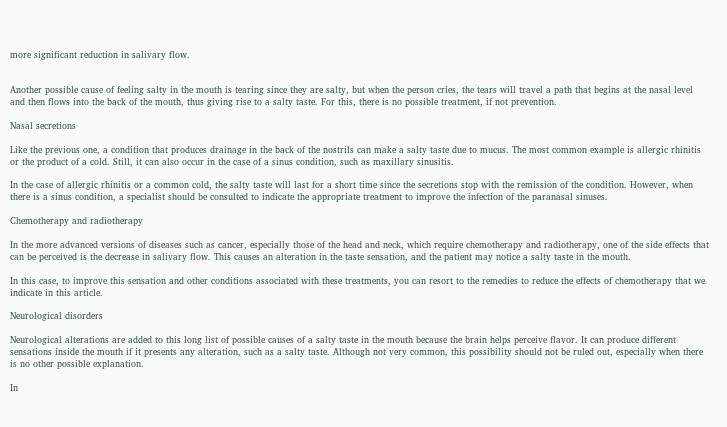more significant reduction in salivary flow.


Another possible cause of feeling salty in the mouth is tearing since they are salty, but when the person cries, the tears will travel a path that begins at the nasal level and then flows into the back of the mouth, thus giving rise to a salty taste. For this, there is no possible treatment, if not prevention.

Nasal secretions

Like the previous one, a condition that produces drainage in the back of the nostrils can make a salty taste due to mucus. The most common example is allergic rhinitis or the product of a cold. Still, it can also occur in the case of a sinus condition, such as maxillary sinusitis.

In the case of allergic rhinitis or a common cold, the salty taste will last for a short time since the secretions stop with the remission of the condition. However, when there is a sinus condition, a specialist should be consulted to indicate the appropriate treatment to improve the infection of the paranasal sinuses.

Chemotherapy and radiotherapy

In the more advanced versions of diseases such as cancer, especially those of the head and neck, which require chemotherapy and radiotherapy, one of the side effects that can be perceived is the decrease in salivary flow. This causes an alteration in the taste sensation, and the patient may notice a salty taste in the mouth.

In this case, to improve this sensation and other conditions associated with these treatments, you can resort to the remedies to reduce the effects of chemotherapy that we indicate in this article.

Neurological disorders

Neurological alterations are added to this long list of possible causes of a salty taste in the mouth because the brain helps perceive flavor. It can produce different sensations inside the mouth if it presents any alteration, such as a salty taste. Although not very common, this possibility should not be ruled out, especially when there is no other possible explanation.

In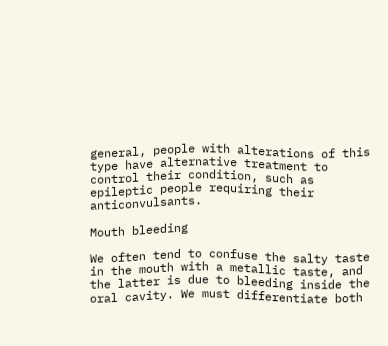general, people with alterations of this type have alternative treatment to control their condition, such as epileptic people requiring their anticonvulsants.

Mouth bleeding

We often tend to confuse the salty taste in the mouth with a metallic taste, and the latter is due to bleeding inside the oral cavity. We must differentiate both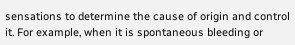sensations to determine the cause of origin and control it. For example, when it is spontaneous bleeding or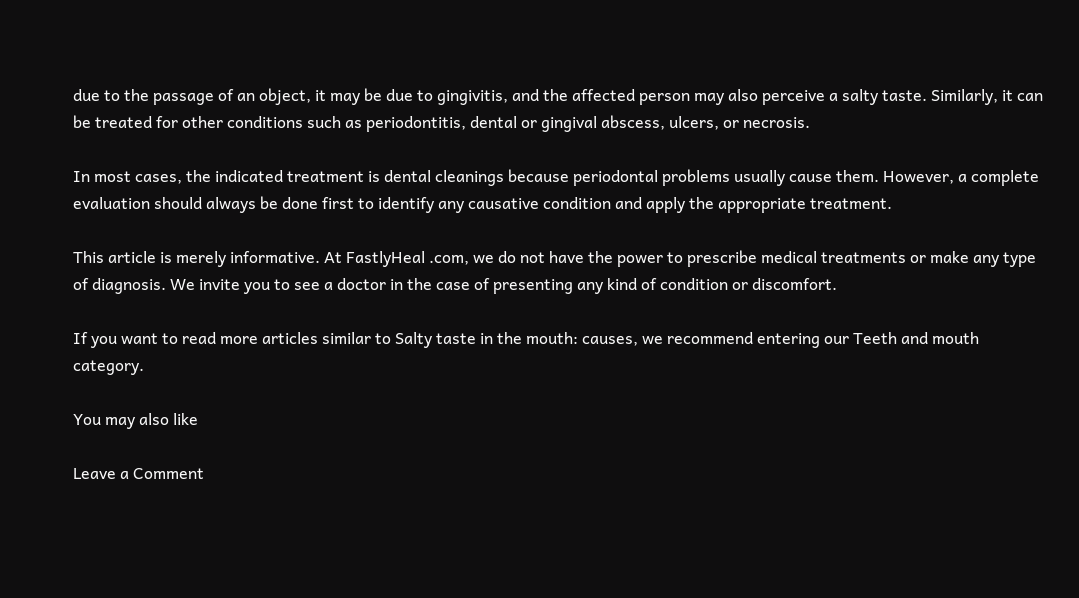due to the passage of an object, it may be due to gingivitis, and the affected person may also perceive a salty taste. Similarly, it can be treated for other conditions such as periodontitis, dental or gingival abscess, ulcers, or necrosis.

In most cases, the indicated treatment is dental cleanings because periodontal problems usually cause them. However, a complete evaluation should always be done first to identify any causative condition and apply the appropriate treatment.

This article is merely informative. At FastlyHeal .com, we do not have the power to prescribe medical treatments or make any type of diagnosis. We invite you to see a doctor in the case of presenting any kind of condition or discomfort.

If you want to read more articles similar to Salty taste in the mouth: causes, we recommend entering our Teeth and mouth category.

You may also like

Leave a Comment